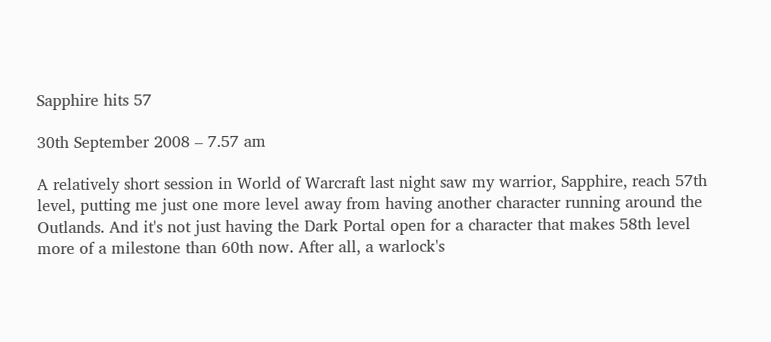Sapphire hits 57

30th September 2008 – 7.57 am

A relatively short session in World of Warcraft last night saw my warrior, Sapphire, reach 57th level, putting me just one more level away from having another character running around the Outlands. And it's not just having the Dark Portal open for a character that makes 58th level more of a milestone than 60th now. After all, a warlock's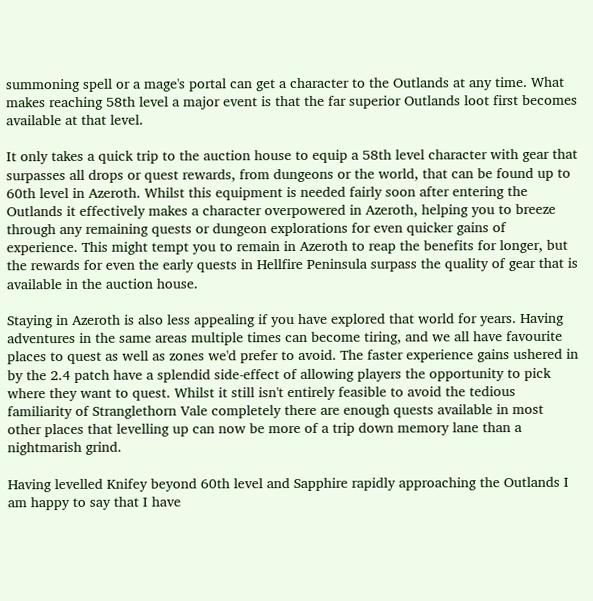summoning spell or a mage's portal can get a character to the Outlands at any time. What makes reaching 58th level a major event is that the far superior Outlands loot first becomes available at that level.

It only takes a quick trip to the auction house to equip a 58th level character with gear that surpasses all drops or quest rewards, from dungeons or the world, that can be found up to 60th level in Azeroth. Whilst this equipment is needed fairly soon after entering the Outlands it effectively makes a character overpowered in Azeroth, helping you to breeze through any remaining quests or dungeon explorations for even quicker gains of experience. This might tempt you to remain in Azeroth to reap the benefits for longer, but the rewards for even the early quests in Hellfire Peninsula surpass the quality of gear that is available in the auction house.

Staying in Azeroth is also less appealing if you have explored that world for years. Having adventures in the same areas multiple times can become tiring, and we all have favourite places to quest as well as zones we'd prefer to avoid. The faster experience gains ushered in by the 2.4 patch have a splendid side-effect of allowing players the opportunity to pick where they want to quest. Whilst it still isn't entirely feasible to avoid the tedious familiarity of Stranglethorn Vale completely there are enough quests available in most other places that levelling up can now be more of a trip down memory lane than a nightmarish grind.

Having levelled Knifey beyond 60th level and Sapphire rapidly approaching the Outlands I am happy to say that I have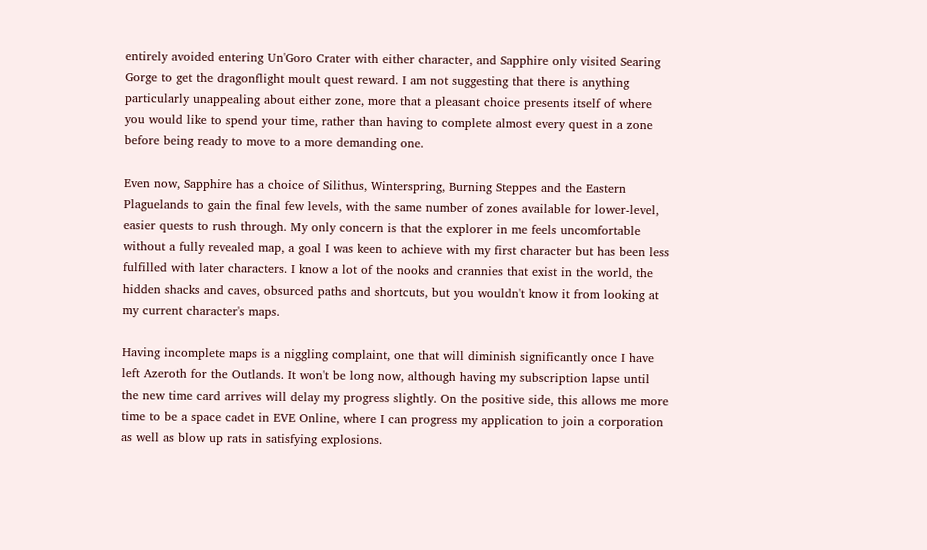entirely avoided entering Un'Goro Crater with either character, and Sapphire only visited Searing Gorge to get the dragonflight moult quest reward. I am not suggesting that there is anything particularly unappealing about either zone, more that a pleasant choice presents itself of where you would like to spend your time, rather than having to complete almost every quest in a zone before being ready to move to a more demanding one.

Even now, Sapphire has a choice of Silithus, Winterspring, Burning Steppes and the Eastern Plaguelands to gain the final few levels, with the same number of zones available for lower-level, easier quests to rush through. My only concern is that the explorer in me feels uncomfortable without a fully revealed map, a goal I was keen to achieve with my first character but has been less fulfilled with later characters. I know a lot of the nooks and crannies that exist in the world, the hidden shacks and caves, obsurced paths and shortcuts, but you wouldn't know it from looking at my current character's maps.

Having incomplete maps is a niggling complaint, one that will diminish significantly once I have left Azeroth for the Outlands. It won't be long now, although having my subscription lapse until the new time card arrives will delay my progress slightly. On the positive side, this allows me more time to be a space cadet in EVE Online, where I can progress my application to join a corporation as well as blow up rats in satisfying explosions.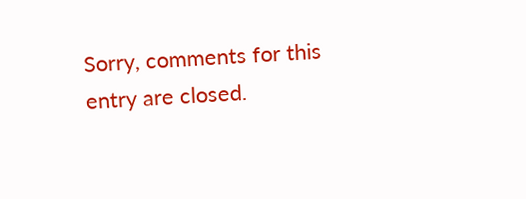Sorry, comments for this entry are closed.